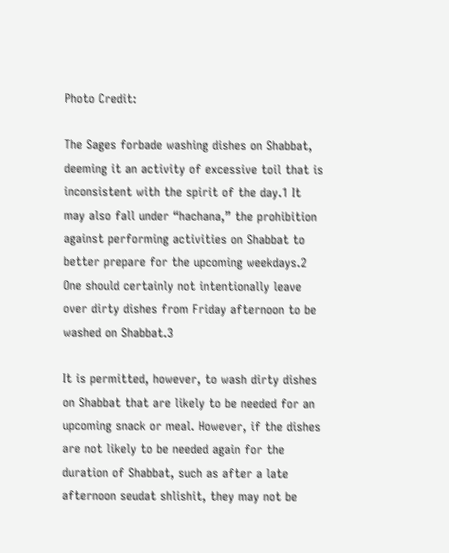Photo Credit:

The Sages forbade washing dishes on Shabbat, deeming it an activity of excessive toil that is inconsistent with the spirit of the day.1 It may also fall under “hachana,” the prohibition against performing activities on Shabbat to better prepare for the upcoming weekdays.2 One should certainly not intentionally leave over dirty dishes from Friday afternoon to be washed on Shabbat.3

It is permitted, however, to wash dirty dishes on Shabbat that are likely to be needed for an upcoming snack or meal. However, if the dishes are not likely to be needed again for the duration of Shabbat, such as after a late afternoon seudat shlishit, they may not be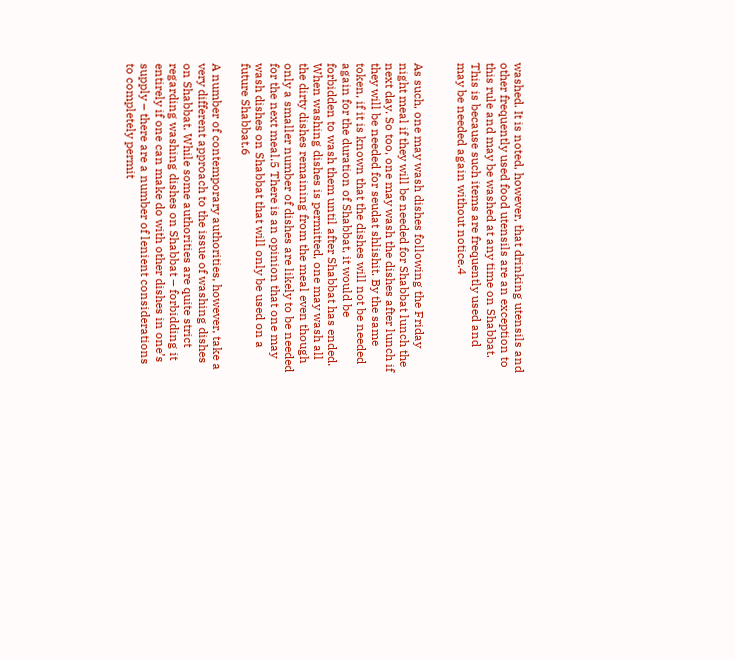washed. It is noted, however, that drinking utensils and other frequently used food utensils are an exception to this rule and may be washed at any time on Shabbat. This is because such items are frequently used and may be needed again without notice.4


As such, one may wash dishes following the Friday night meal if they will be needed for Shabbat lunch the next day. So too, one may wash the dishes after lunch if they will be needed for seudat shlishit. By the same token, if it is known that the dishes will not be needed again for the duration of Shabbat, it would be forbidden to wash them until after Shabbat has ended. When washing dishes is permitted, one may wash all the dirty dishes remaining from the meal even though only a smaller number of dishes are likely to be needed for the next meal.5 There is an opinion that one may wash dishes on Shabbat that will only be used on a future Shabbat.6

A number of contemporary authorities, however, take a very different approach to the issue of washing dishes on Shabbat. While some authorities are quite strict regarding washing dishes on Shabbat – forbidding it entirely if one can make do with other dishes in one’s supply – there are a number of lenient considerations to completely permit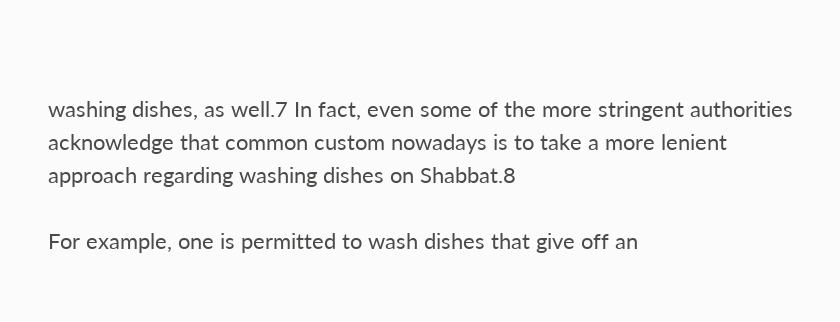washing dishes, as well.7 In fact, even some of the more stringent authorities acknowledge that common custom nowadays is to take a more lenient approach regarding washing dishes on Shabbat.8

For example, one is permitted to wash dishes that give off an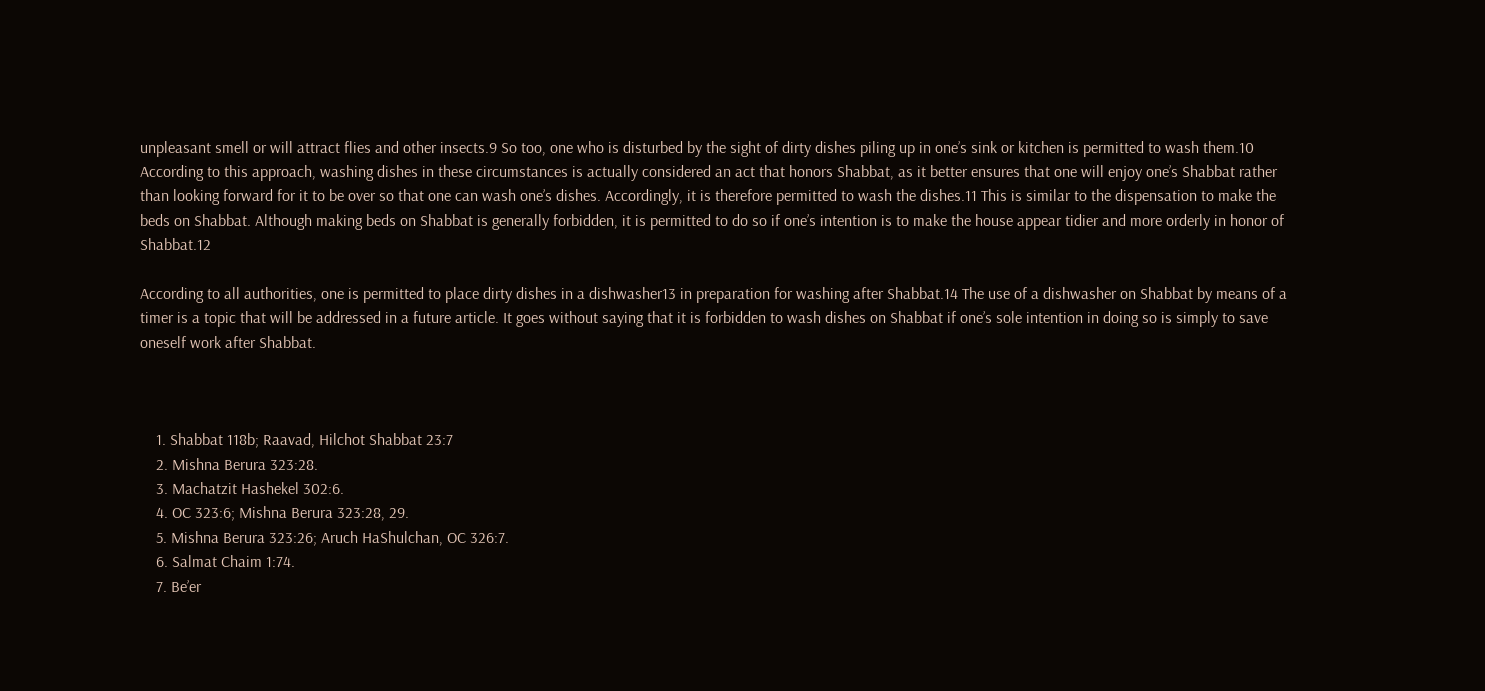unpleasant smell or will attract flies and other insects.9 So too, one who is disturbed by the sight of dirty dishes piling up in one’s sink or kitchen is permitted to wash them.10 According to this approach, washing dishes in these circumstances is actually considered an act that honors Shabbat, as it better ensures that one will enjoy one’s Shabbat rather than looking forward for it to be over so that one can wash one’s dishes. Accordingly, it is therefore permitted to wash the dishes.11 This is similar to the dispensation to make the beds on Shabbat. Although making beds on Shabbat is generally forbidden, it is permitted to do so if one’s intention is to make the house appear tidier and more orderly in honor of Shabbat.12

According to all authorities, one is permitted to place dirty dishes in a dishwasher13 in preparation for washing after Shabbat.14 The use of a dishwasher on Shabbat by means of a timer is a topic that will be addressed in a future article. It goes without saying that it is forbidden to wash dishes on Shabbat if one’s sole intention in doing so is simply to save oneself work after Shabbat.



    1. Shabbat 118b; Raavad, Hilchot Shabbat 23:7
    2. Mishna Berura 323:28.
    3. Machatzit Hashekel 302:6.
    4. OC 323:6; Mishna Berura 323:28, 29.
    5. Mishna Berura 323:26; Aruch HaShulchan, OC 326:7.
    6. Salmat Chaim 1:74.
    7. Be’er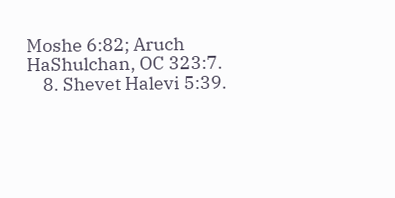Moshe 6:82; Aruch HaShulchan, OC 323:7.
    8. Shevet Halevi 5:39.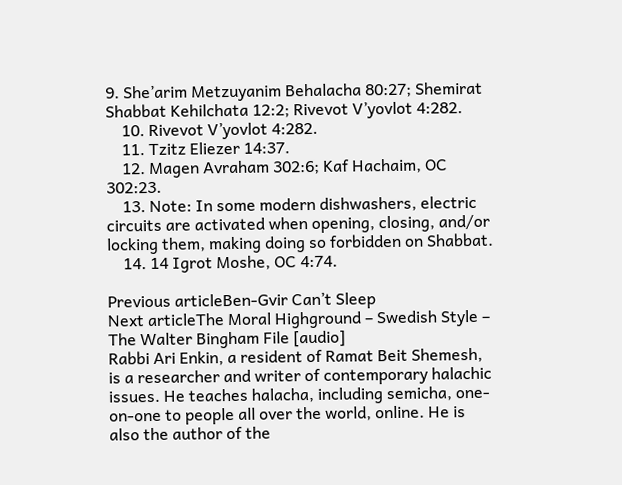9. She’arim Metzuyanim Behalacha 80:27; Shemirat Shabbat Kehilchata 12:2; Rivevot V’yovlot 4:282.
    10. Rivevot V’yovlot 4:282.
    11. Tzitz Eliezer 14:37.
    12. Magen Avraham 302:6; Kaf Hachaim, OC 302:23.
    13. Note: In some modern dishwashers, electric circuits are activated when opening, closing, and/or locking them, making doing so forbidden on Shabbat.
    14. 14 Igrot Moshe, OC 4:74.

Previous articleBen-Gvir Can’t Sleep
Next articleThe Moral Highground – Swedish Style – The Walter Bingham File [audio]
Rabbi Ari Enkin, a resident of Ramat Beit Shemesh, is a researcher and writer of contemporary halachic issues. He teaches halacha, including semicha, one-on-one to people all over the world, online. He is also the author of the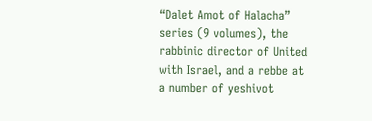“Dalet Amot of Halacha” series (9 volumes), the rabbinic director of United with Israel, and a rebbe at a number of yeshivot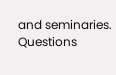and seminaries. Questions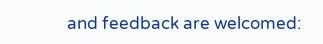and feedback are welcomed: